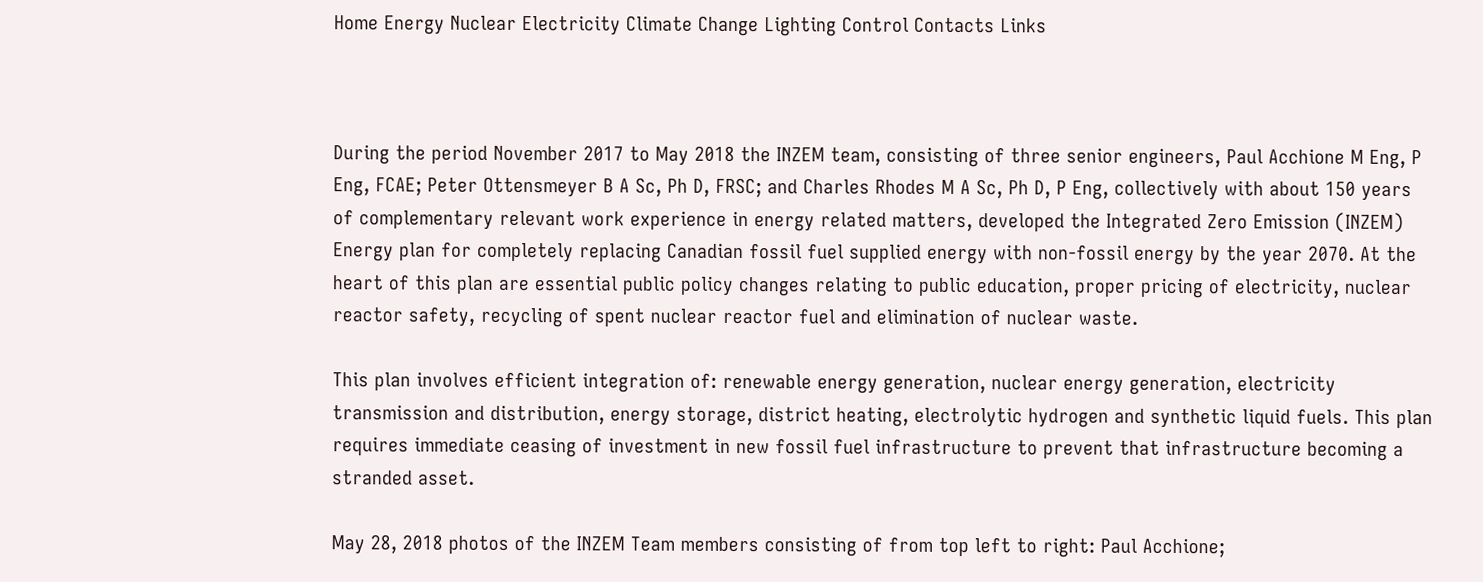Home Energy Nuclear Electricity Climate Change Lighting Control Contacts Links



During the period November 2017 to May 2018 the INZEM team, consisting of three senior engineers, Paul Acchione M Eng, P Eng, FCAE; Peter Ottensmeyer B A Sc, Ph D, FRSC; and Charles Rhodes M A Sc, Ph D, P Eng, collectively with about 150 years of complementary relevant work experience in energy related matters, developed the Integrated Zero Emission (INZEM) Energy plan for completely replacing Canadian fossil fuel supplied energy with non-fossil energy by the year 2070. At the heart of this plan are essential public policy changes relating to public education, proper pricing of electricity, nuclear reactor safety, recycling of spent nuclear reactor fuel and elimination of nuclear waste.

This plan involves efficient integration of: renewable energy generation, nuclear energy generation, electricity transmission and distribution, energy storage, district heating, electrolytic hydrogen and synthetic liquid fuels. This plan requires immediate ceasing of investment in new fossil fuel infrastructure to prevent that infrastructure becoming a stranded asset.

May 28, 2018 photos of the INZEM Team members consisting of from top left to right: Paul Acchione;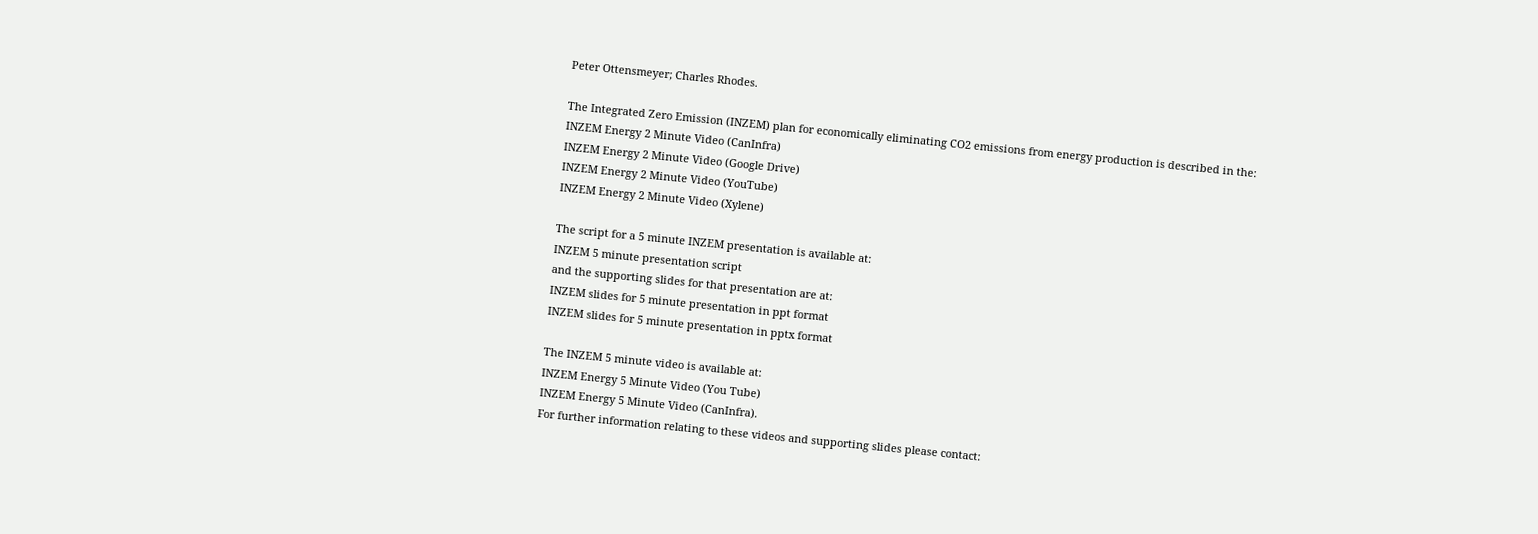Peter Ottensmeyer; Charles Rhodes.

The Integrated Zero Emission (INZEM) plan for economically eliminating CO2 emissions from energy production is described in the:
INZEM Energy 2 Minute Video (CanInfra)
INZEM Energy 2 Minute Video (Google Drive)
INZEM Energy 2 Minute Video (YouTube)
INZEM Energy 2 Minute Video (Xylene)

The script for a 5 minute INZEM presentation is available at:
INZEM 5 minute presentation script
and the supporting slides for that presentation are at:
INZEM slides for 5 minute presentation in ppt format
INZEM slides for 5 minute presentation in pptx format

The INZEM 5 minute video is available at:
INZEM Energy 5 Minute Video (You Tube)
INZEM Energy 5 Minute Video (CanInfra).
For further information relating to these videos and supporting slides please contact: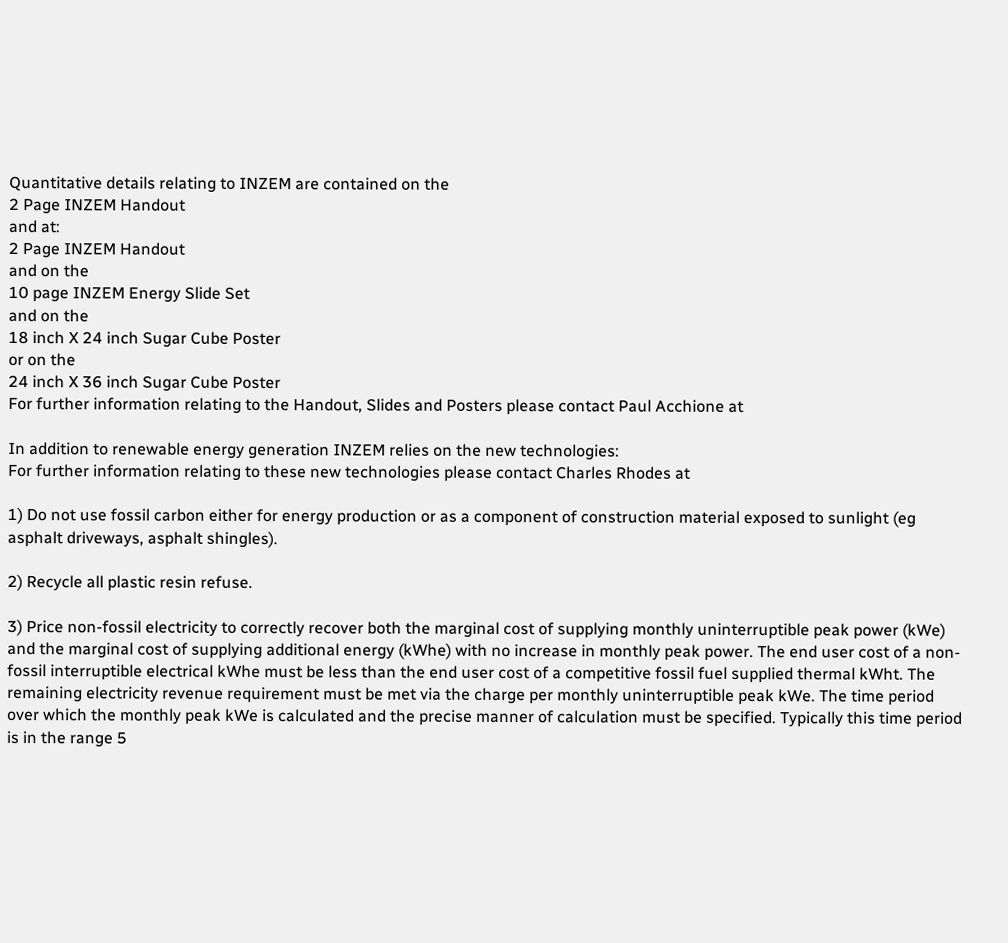Quantitative details relating to INZEM are contained on the
2 Page INZEM Handout
and at:
2 Page INZEM Handout
and on the
10 page INZEM Energy Slide Set
and on the
18 inch X 24 inch Sugar Cube Poster
or on the
24 inch X 36 inch Sugar Cube Poster
For further information relating to the Handout, Slides and Posters please contact Paul Acchione at

In addition to renewable energy generation INZEM relies on the new technologies:
For further information relating to these new technologies please contact Charles Rhodes at

1) Do not use fossil carbon either for energy production or as a component of construction material exposed to sunlight (eg asphalt driveways, asphalt shingles).

2) Recycle all plastic resin refuse.

3) Price non-fossil electricity to correctly recover both the marginal cost of supplying monthly uninterruptible peak power (kWe) and the marginal cost of supplying additional energy (kWhe) with no increase in monthly peak power. The end user cost of a non-fossil interruptible electrical kWhe must be less than the end user cost of a competitive fossil fuel supplied thermal kWht. The remaining electricity revenue requirement must be met via the charge per monthly uninterruptible peak kWe. The time period over which the monthly peak kWe is calculated and the precise manner of calculation must be specified. Typically this time period is in the range 5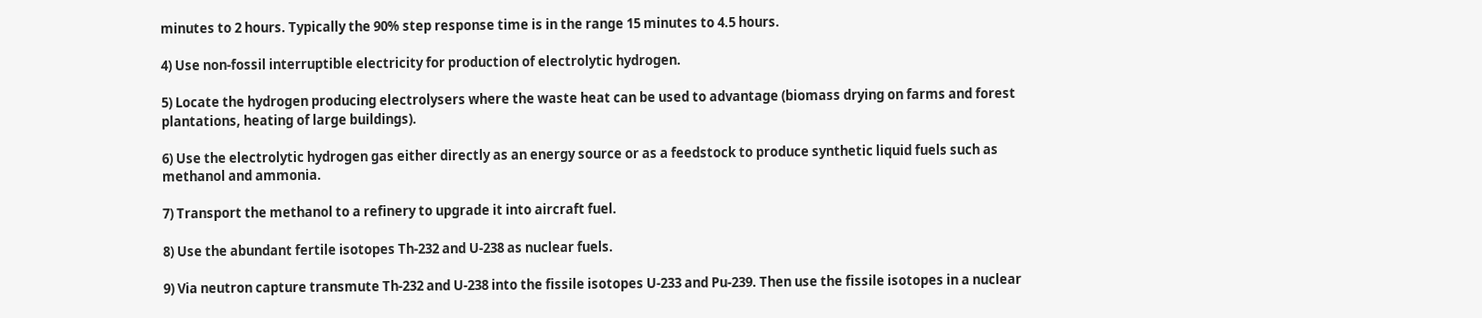minutes to 2 hours. Typically the 90% step response time is in the range 15 minutes to 4.5 hours.

4) Use non-fossil interruptible electricity for production of electrolytic hydrogen.

5) Locate the hydrogen producing electrolysers where the waste heat can be used to advantage (biomass drying on farms and forest plantations, heating of large buildings).

6) Use the electrolytic hydrogen gas either directly as an energy source or as a feedstock to produce synthetic liquid fuels such as methanol and ammonia.

7) Transport the methanol to a refinery to upgrade it into aircraft fuel.

8) Use the abundant fertile isotopes Th-232 and U-238 as nuclear fuels.

9) Via neutron capture transmute Th-232 and U-238 into the fissile isotopes U-233 and Pu-239. Then use the fissile isotopes in a nuclear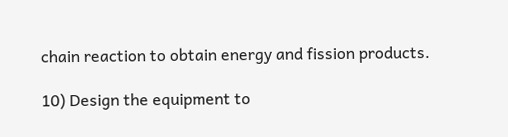chain reaction to obtain energy and fission products.

10) Design the equipment to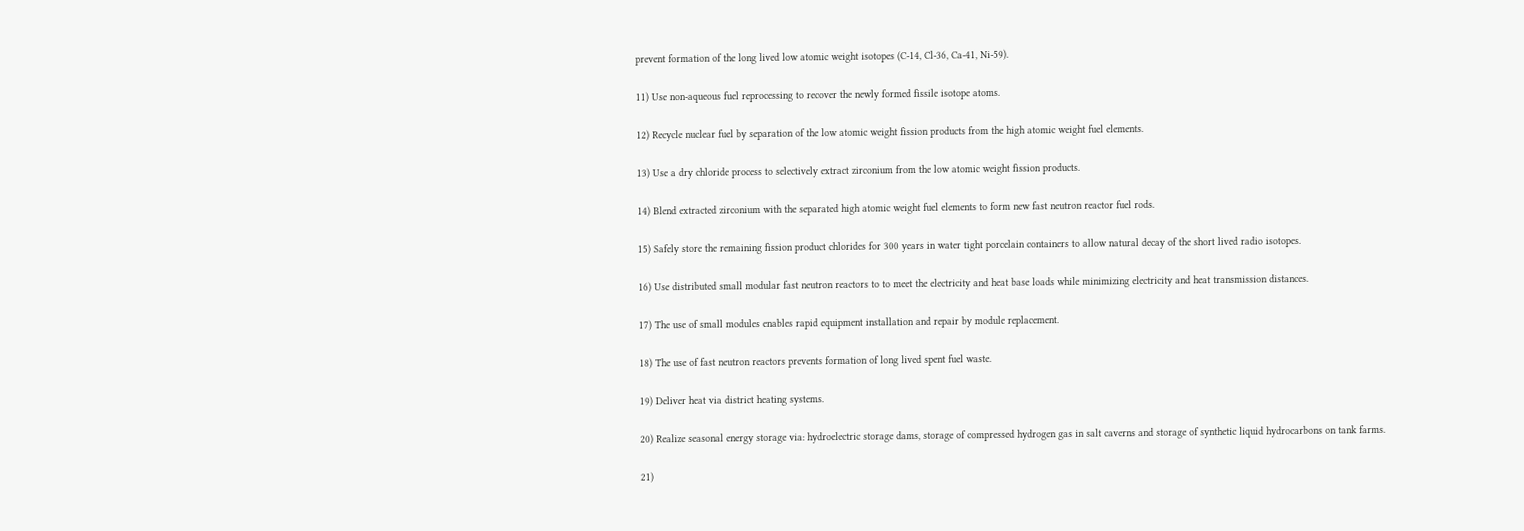prevent formation of the long lived low atomic weight isotopes (C-14, Cl-36, Ca-41, Ni-59).

11) Use non-aqueous fuel reprocessing to recover the newly formed fissile isotope atoms.

12) Recycle nuclear fuel by separation of the low atomic weight fission products from the high atomic weight fuel elements.

13) Use a dry chloride process to selectively extract zirconium from the low atomic weight fission products.

14) Blend extracted zirconium with the separated high atomic weight fuel elements to form new fast neutron reactor fuel rods.

15) Safely store the remaining fission product chlorides for 300 years in water tight porcelain containers to allow natural decay of the short lived radio isotopes.

16) Use distributed small modular fast neutron reactors to to meet the electricity and heat base loads while minimizing electricity and heat transmission distances.

17) The use of small modules enables rapid equipment installation and repair by module replacement.

18) The use of fast neutron reactors prevents formation of long lived spent fuel waste.

19) Deliver heat via district heating systems.

20) Realize seasonal energy storage via: hydroelectric storage dams, storage of compressed hydrogen gas in salt caverns and storage of synthetic liquid hydrocarbons on tank farms.

21)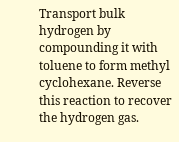Transport bulk hydrogen by compounding it with toluene to form methyl cyclohexane. Reverse this reaction to recover the hydrogen gas.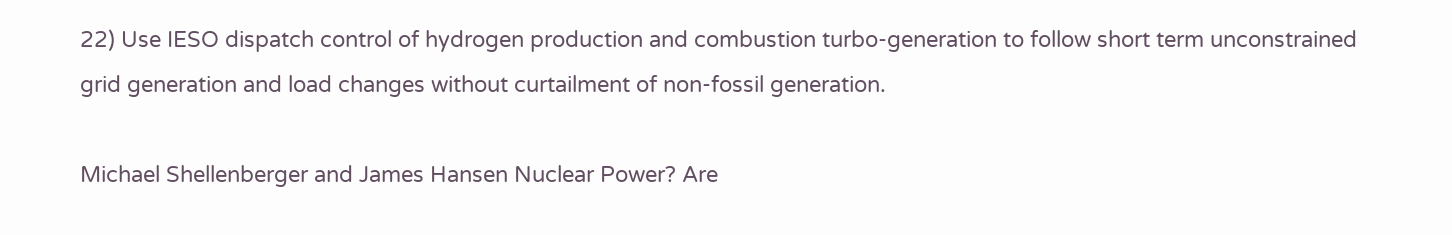22) Use IESO dispatch control of hydrogen production and combustion turbo-generation to follow short term unconstrained grid generation and load changes without curtailment of non-fossil generation.

Michael Shellenberger and James Hansen Nuclear Power? Are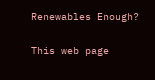Renewables Enough?

This web page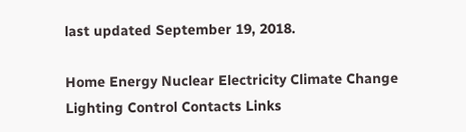last updated September 19, 2018.

Home Energy Nuclear Electricity Climate Change Lighting Control Contacts Links